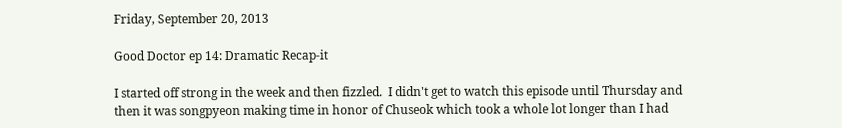Friday, September 20, 2013

Good Doctor ep 14: Dramatic Recap-it

I started off strong in the week and then fizzled.  I didn't get to watch this episode until Thursday and then it was songpyeon making time in honor of Chuseok which took a whole lot longer than I had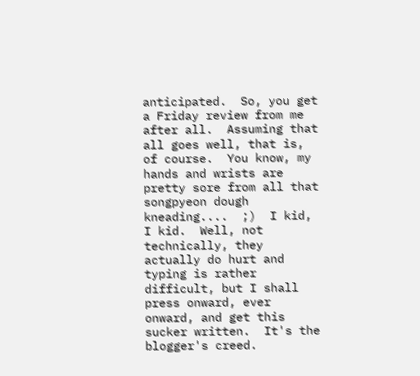anticipated.  So, you get a Friday review from me after all.  Assuming that all goes well, that is, of course.  You know, my hands and wrists are pretty sore from all that songpyeon dough kneading....  ;)  I kid, I kid.  Well, not technically, they actually do hurt and typing is rather difficult, but I shall press onward, ever onward, and get this sucker written.  It's the blogger's creed.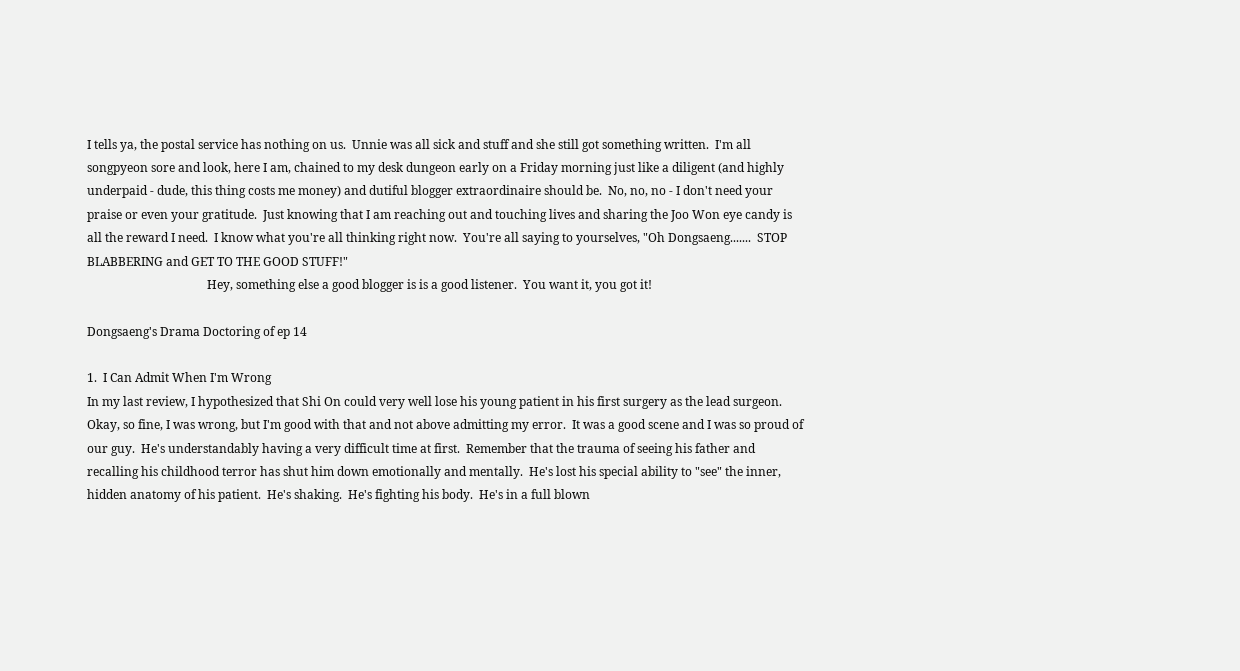I tells ya, the postal service has nothing on us.  Unnie was all sick and stuff and she still got something written.  I'm all songpyeon sore and look, here I am, chained to my desk dungeon early on a Friday morning just like a diligent (and highly underpaid - dude, this thing costs me money) and dutiful blogger extraordinaire should be.  No, no, no - I don't need your praise or even your gratitude.  Just knowing that I am reaching out and touching lives and sharing the Joo Won eye candy is all the reward I need.  I know what you're all thinking right now.  You're all saying to yourselves, "Oh Dongsaeng.......  STOP BLABBERING and GET TO THE GOOD STUFF!"
                                        Hey, something else a good blogger is is a good listener.  You want it, you got it!

Dongsaeng's Drama Doctoring of ep 14

1.  I Can Admit When I'm Wrong
In my last review, I hypothesized that Shi On could very well lose his young patient in his first surgery as the lead surgeon.  Okay, so fine, I was wrong, but I'm good with that and not above admitting my error.  It was a good scene and I was so proud of our guy.  He's understandably having a very difficult time at first.  Remember that the trauma of seeing his father and recalling his childhood terror has shut him down emotionally and mentally.  He's lost his special ability to "see" the inner, hidden anatomy of his patient.  He's shaking.  He's fighting his body.  He's in a full blown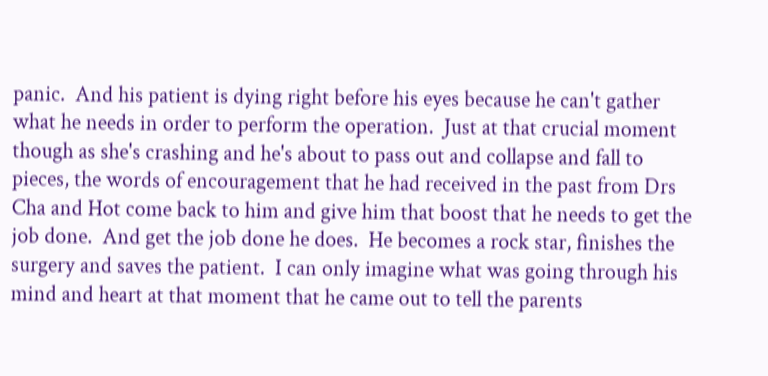panic.  And his patient is dying right before his eyes because he can't gather what he needs in order to perform the operation.  Just at that crucial moment though as she's crashing and he's about to pass out and collapse and fall to pieces, the words of encouragement that he had received in the past from Drs Cha and Hot come back to him and give him that boost that he needs to get the job done.  And get the job done he does.  He becomes a rock star, finishes the surgery and saves the patient.  I can only imagine what was going through his mind and heart at that moment that he came out to tell the parents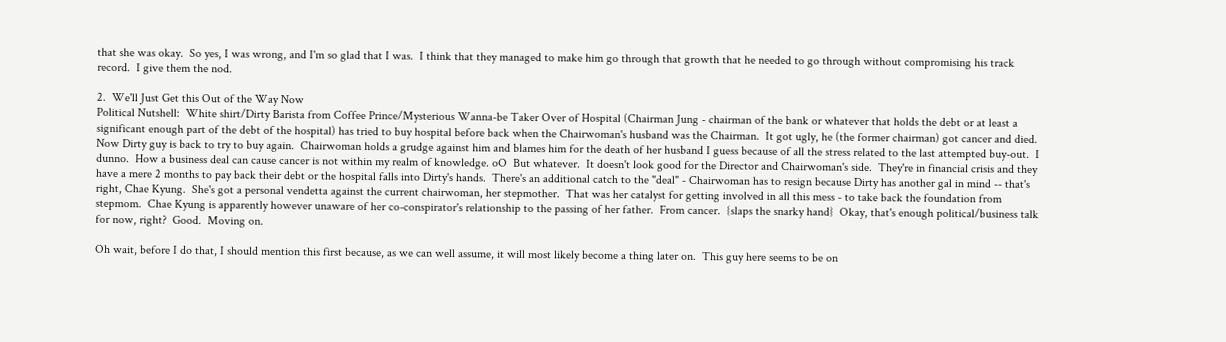that she was okay.  So yes, I was wrong, and I'm so glad that I was.  I think that they managed to make him go through that growth that he needed to go through without compromising his track record.  I give them the nod.

2.  We'll Just Get this Out of the Way Now
Political Nutshell:  White shirt/Dirty Barista from Coffee Prince/Mysterious Wanna-be Taker Over of Hospital (Chairman Jung - chairman of the bank or whatever that holds the debt or at least a significant enough part of the debt of the hospital) has tried to buy hospital before back when the Chairwoman's husband was the Chairman.  It got ugly, he (the former chairman) got cancer and died.  Now Dirty guy is back to try to buy again.  Chairwoman holds a grudge against him and blames him for the death of her husband I guess because of all the stress related to the last attempted buy-out.  I dunno.  How a business deal can cause cancer is not within my realm of knowledge. oO  But whatever.  It doesn't look good for the Director and Chairwoman's side.  They're in financial crisis and they have a mere 2 months to pay back their debt or the hospital falls into Dirty's hands.  There's an additional catch to the "deal" - Chairwoman has to resign because Dirty has another gal in mind -- that's right, Chae Kyung.  She's got a personal vendetta against the current chairwoman, her stepmother.  That was her catalyst for getting involved in all this mess - to take back the foundation from stepmom.  Chae Kyung is apparently however unaware of her co-conspirator's relationship to the passing of her father.  From cancer.  {slaps the snarky hand}  Okay, that's enough political/business talk for now, right?  Good.  Moving on.

Oh wait, before I do that, I should mention this first because, as we can well assume, it will most likely become a thing later on.  This guy here seems to be on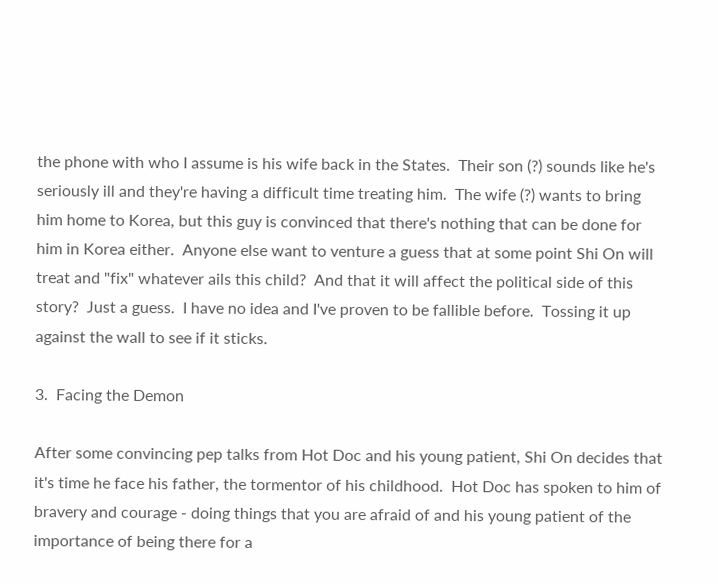the phone with who I assume is his wife back in the States.  Their son (?) sounds like he's seriously ill and they're having a difficult time treating him.  The wife (?) wants to bring him home to Korea, but this guy is convinced that there's nothing that can be done for him in Korea either.  Anyone else want to venture a guess that at some point Shi On will treat and "fix" whatever ails this child?  And that it will affect the political side of this story?  Just a guess.  I have no idea and I've proven to be fallible before.  Tossing it up against the wall to see if it sticks.

3.  Facing the Demon

After some convincing pep talks from Hot Doc and his young patient, Shi On decides that it's time he face his father, the tormentor of his childhood.  Hot Doc has spoken to him of bravery and courage - doing things that you are afraid of and his young patient of the importance of being there for a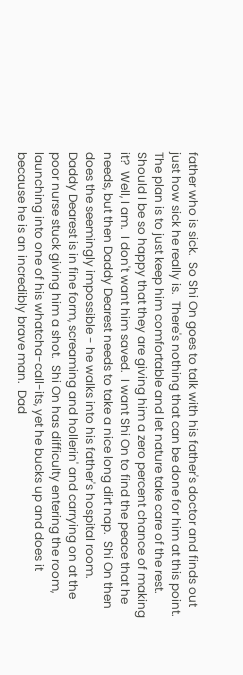father who is sick.  So Shi On goes to talk with his father's doctor and finds out just how sick he really is.  There's nothing that can be done for him at this point.  The plan is to just keep him comfortable and let nature take care of the rest.  Should I be so happy that they are giving him a zero percent chance of making it?  Well, I am.  I don't want him saved.  I want Shi On to find the peace that he needs, but then Daddy Dearest needs to take a nice long dirt nap.  Shi On then does the seemingly impossible - he walks into his father's hospital room.  Daddy Dearest is in fine form, screaming and hollerin' and carrying on at the poor nurse stuck giving him a shot.  Shi On has difficulty entering the room, launching into one of his whatcha-call-its, yet he bucks up and does it because he is an incredibly brave man.  Dad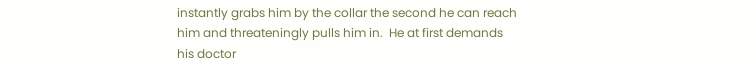instantly grabs him by the collar the second he can reach him and threateningly pulls him in.  He at first demands his doctor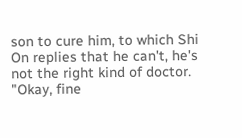son to cure him, to which Shi On replies that he can't, he's not the right kind of doctor.  "Okay, fine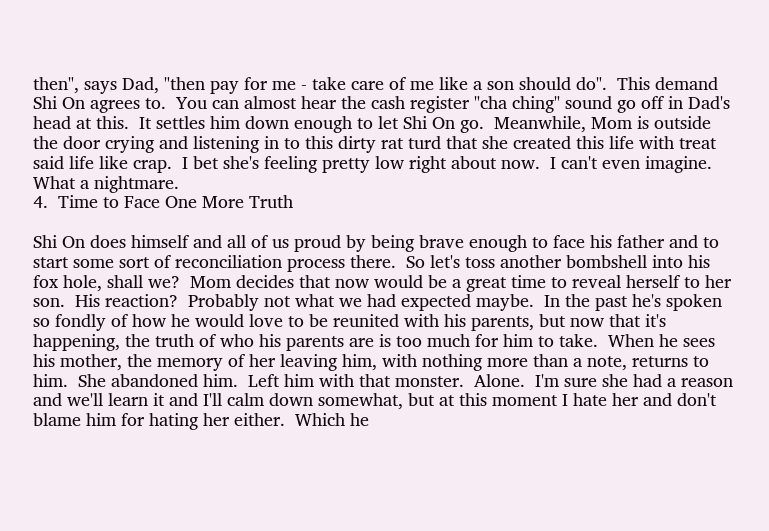then", says Dad, "then pay for me - take care of me like a son should do".  This demand Shi On agrees to.  You can almost hear the cash register "cha ching" sound go off in Dad's head at this.  It settles him down enough to let Shi On go.  Meanwhile, Mom is outside the door crying and listening in to this dirty rat turd that she created this life with treat said life like crap.  I bet she's feeling pretty low right about now.  I can't even imagine.  What a nightmare.
4.  Time to Face One More Truth

Shi On does himself and all of us proud by being brave enough to face his father and to start some sort of reconciliation process there.  So let's toss another bombshell into his fox hole, shall we?  Mom decides that now would be a great time to reveal herself to her son.  His reaction?  Probably not what we had expected maybe.  In the past he's spoken so fondly of how he would love to be reunited with his parents, but now that it's happening, the truth of who his parents are is too much for him to take.  When he sees his mother, the memory of her leaving him, with nothing more than a note, returns to him.  She abandoned him.  Left him with that monster.  Alone.  I'm sure she had a reason and we'll learn it and I'll calm down somewhat, but at this moment I hate her and don't blame him for hating her either.  Which he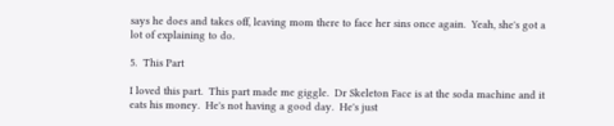says he does and takes off, leaving mom there to face her sins once again.  Yeah, she's got a lot of explaining to do.

5.  This Part

I loved this part.  This part made me giggle.  Dr Skeleton Face is at the soda machine and it eats his money.  He's not having a good day.  He's just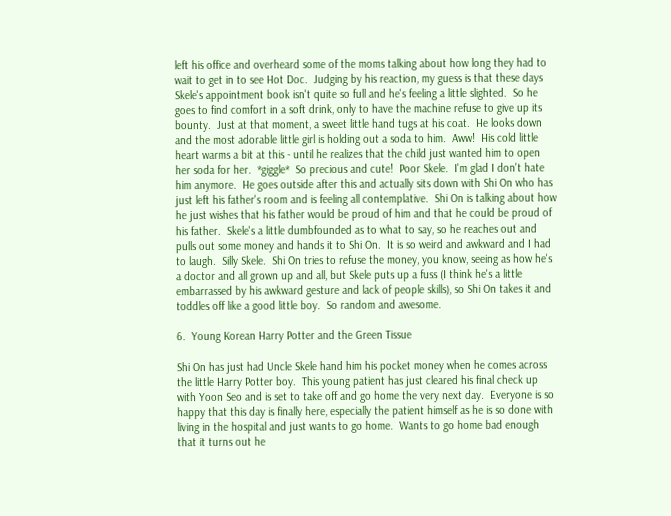left his office and overheard some of the moms talking about how long they had to wait to get in to see Hot Doc.  Judging by his reaction, my guess is that these days Skele's appointment book isn't quite so full and he's feeling a little slighted.  So he goes to find comfort in a soft drink, only to have the machine refuse to give up its bounty.  Just at that moment, a sweet little hand tugs at his coat.  He looks down and the most adorable little girl is holding out a soda to him.  Aww!  His cold little heart warms a bit at this - until he realizes that the child just wanted him to open her soda for her.  *giggle*  So precious and cute!  Poor Skele.  I'm glad I don't hate him anymore.  He goes outside after this and actually sits down with Shi On who has just left his father's room and is feeling all contemplative.  Shi On is talking about how he just wishes that his father would be proud of him and that he could be proud of his father.  Skele's a little dumbfounded as to what to say, so he reaches out and pulls out some money and hands it to Shi On.  It is so weird and awkward and I had to laugh.  Silly Skele.  Shi On tries to refuse the money, you know, seeing as how he's a doctor and all grown up and all, but Skele puts up a fuss (I think he's a little embarrassed by his awkward gesture and lack of people skills), so Shi On takes it and toddles off like a good little boy.  So random and awesome.

6.  Young Korean Harry Potter and the Green Tissue

Shi On has just had Uncle Skele hand him his pocket money when he comes across the little Harry Potter boy.  This young patient has just cleared his final check up with Yoon Seo and is set to take off and go home the very next day.  Everyone is so happy that this day is finally here, especially the patient himself as he is so done with living in the hospital and just wants to go home.  Wants to go home bad enough that it turns out he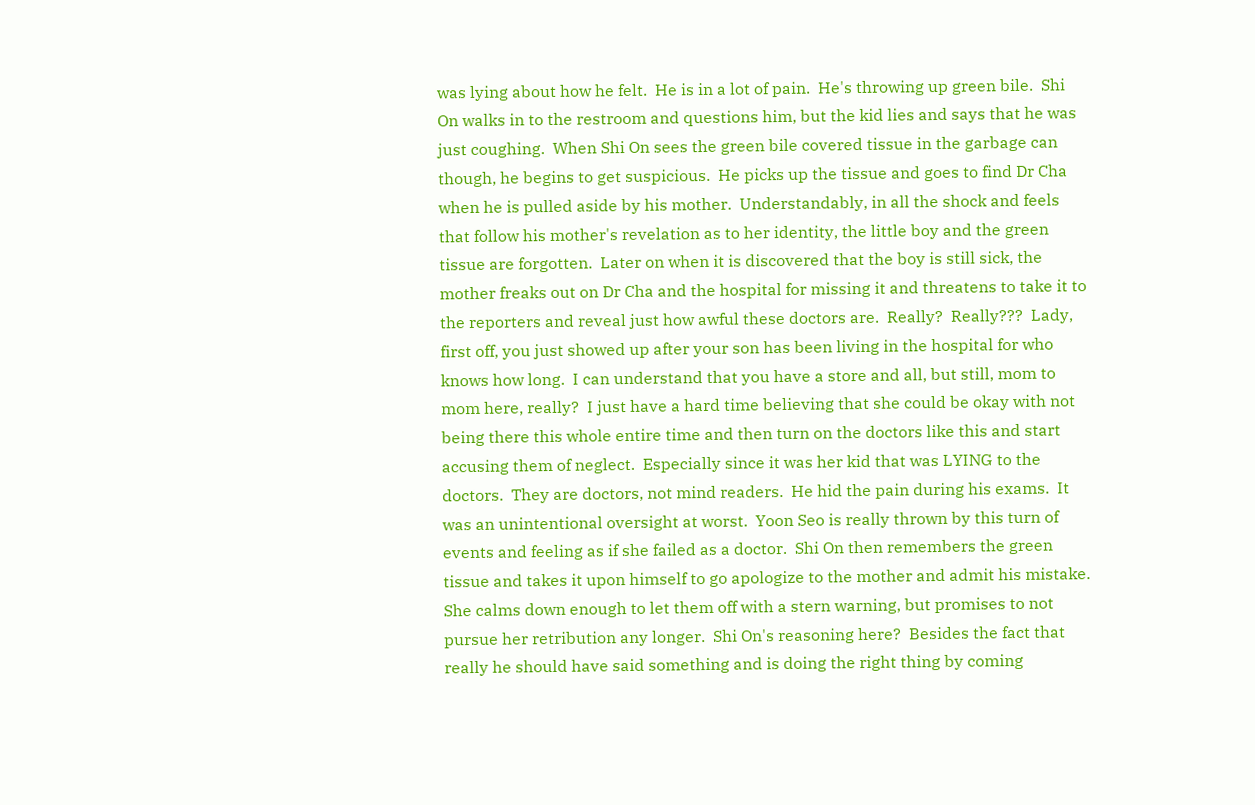was lying about how he felt.  He is in a lot of pain.  He's throwing up green bile.  Shi On walks in to the restroom and questions him, but the kid lies and says that he was just coughing.  When Shi On sees the green bile covered tissue in the garbage can though, he begins to get suspicious.  He picks up the tissue and goes to find Dr Cha when he is pulled aside by his mother.  Understandably, in all the shock and feels that follow his mother's revelation as to her identity, the little boy and the green tissue are forgotten.  Later on when it is discovered that the boy is still sick, the mother freaks out on Dr Cha and the hospital for missing it and threatens to take it to the reporters and reveal just how awful these doctors are.  Really?  Really???  Lady, first off, you just showed up after your son has been living in the hospital for who knows how long.  I can understand that you have a store and all, but still, mom to mom here, really?  I just have a hard time believing that she could be okay with not being there this whole entire time and then turn on the doctors like this and start accusing them of neglect.  Especially since it was her kid that was LYING to the doctors.  They are doctors, not mind readers.  He hid the pain during his exams.  It was an unintentional oversight at worst.  Yoon Seo is really thrown by this turn of events and feeling as if she failed as a doctor.  Shi On then remembers the green tissue and takes it upon himself to go apologize to the mother and admit his mistake.  She calms down enough to let them off with a stern warning, but promises to not pursue her retribution any longer.  Shi On's reasoning here?  Besides the fact that really he should have said something and is doing the right thing by coming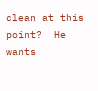clean at this point?  He wants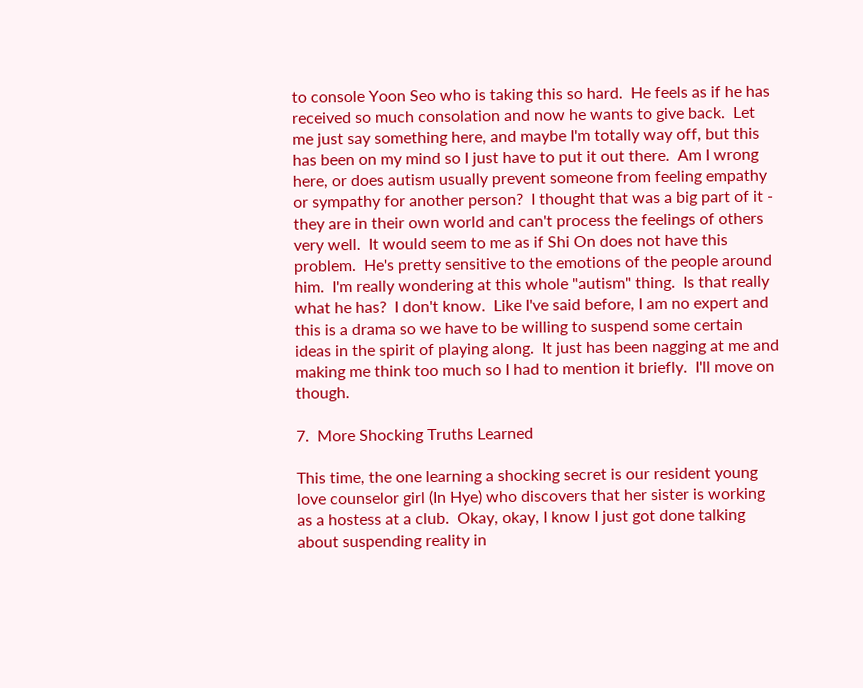to console Yoon Seo who is taking this so hard.  He feels as if he has received so much consolation and now he wants to give back.  Let me just say something here, and maybe I'm totally way off, but this has been on my mind so I just have to put it out there.  Am I wrong here, or does autism usually prevent someone from feeling empathy or sympathy for another person?  I thought that was a big part of it - they are in their own world and can't process the feelings of others very well.  It would seem to me as if Shi On does not have this problem.  He's pretty sensitive to the emotions of the people around him.  I'm really wondering at this whole "autism" thing.  Is that really what he has?  I don't know.  Like I've said before, I am no expert and this is a drama so we have to be willing to suspend some certain ideas in the spirit of playing along.  It just has been nagging at me and making me think too much so I had to mention it briefly.  I'll move on though.

7.  More Shocking Truths Learned

This time, the one learning a shocking secret is our resident young love counselor girl (In Hye) who discovers that her sister is working as a hostess at a club.  Okay, okay, I know I just got done talking about suspending reality in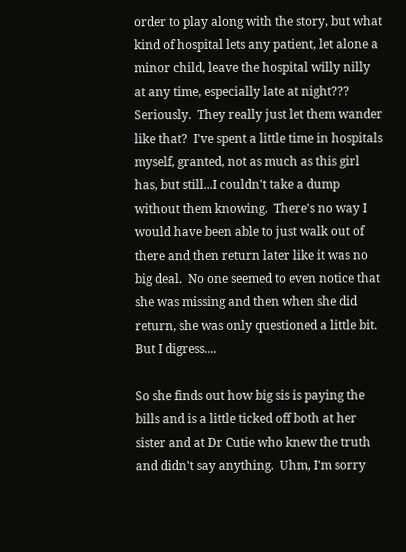order to play along with the story, but what kind of hospital lets any patient, let alone a minor child, leave the hospital willy nilly at any time, especially late at night???  Seriously.  They really just let them wander like that?  I've spent a little time in hospitals myself, granted, not as much as this girl has, but still...I couldn't take a dump without them knowing.  There's no way I would have been able to just walk out of there and then return later like it was no big deal.  No one seemed to even notice that she was missing and then when she did return, she was only questioned a little bit.  But I digress....

So she finds out how big sis is paying the bills and is a little ticked off both at her sister and at Dr Cutie who knew the truth and didn't say anything.  Uhm, I'm sorry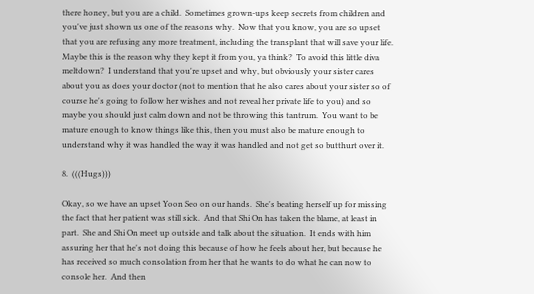there honey, but you are a child.  Sometimes grown-ups keep secrets from children and you've just shown us one of the reasons why.  Now that you know, you are so upset that you are refusing any more treatment, including the transplant that will save your life.  Maybe this is the reason why they kept it from you, ya think?  To avoid this little diva meltdown?  I understand that you're upset and why, but obviously your sister cares about you as does your doctor (not to mention that he also cares about your sister so of course he's going to follow her wishes and not reveal her private life to you) and so maybe you should just calm down and not be throwing this tantrum.  You want to be mature enough to know things like this, then you must also be mature enough to understand why it was handled the way it was handled and not get so butthurt over it.

8.  (((Hugs)))

Okay, so we have an upset Yoon Seo on our hands.  She's beating herself up for missing the fact that her patient was still sick.  And that Shi On has taken the blame, at least in part.  She and Shi On meet up outside and talk about the situation.  It ends with him assuring her that he's not doing this because of how he feels about her, but because he has received so much consolation from her that he wants to do what he can now to console her.  And then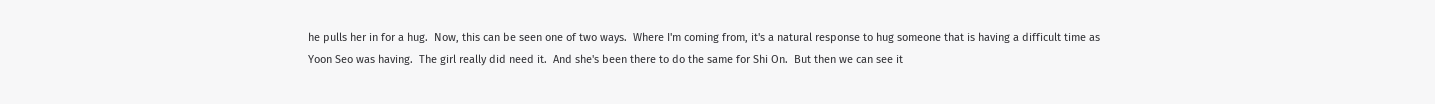he pulls her in for a hug.  Now, this can be seen one of two ways.  Where I'm coming from, it's a natural response to hug someone that is having a difficult time as Yoon Seo was having.  The girl really did need it.  And she's been there to do the same for Shi On.  But then we can see it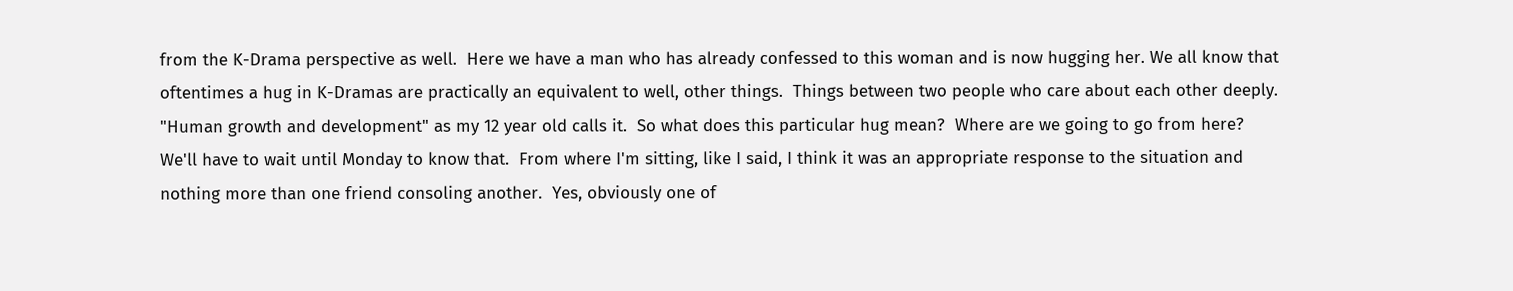from the K-Drama perspective as well.  Here we have a man who has already confessed to this woman and is now hugging her. We all know that oftentimes a hug in K-Dramas are practically an equivalent to well, other things.  Things between two people who care about each other deeply.  "Human growth and development" as my 12 year old calls it.  So what does this particular hug mean?  Where are we going to go from here?  We'll have to wait until Monday to know that.  From where I'm sitting, like I said, I think it was an appropriate response to the situation and nothing more than one friend consoling another.  Yes, obviously one of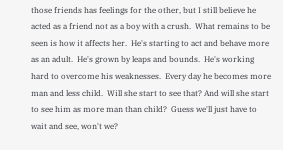those friends has feelings for the other, but I still believe he acted as a friend not as a boy with a crush.  What remains to be seen is how it affects her.  He's starting to act and behave more as an adult.  He's grown by leaps and bounds.  He's working hard to overcome his weaknesses.  Every day he becomes more man and less child.  Will she start to see that? And will she start to see him as more man than child?  Guess we'll just have to wait and see, won't we?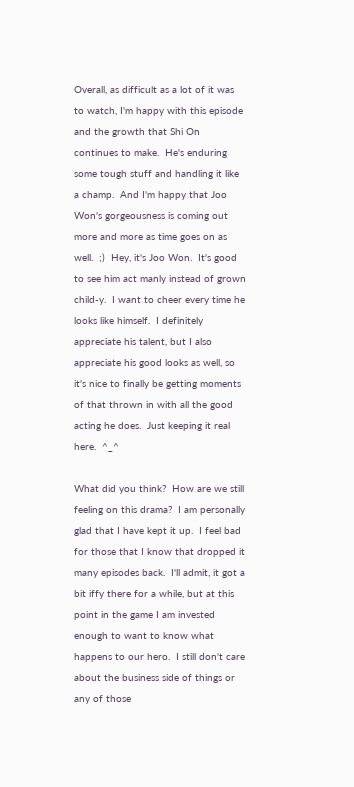Overall, as difficult as a lot of it was to watch, I'm happy with this episode and the growth that Shi On continues to make.  He's enduring some tough stuff and handling it like a champ.  And I'm happy that Joo Won's gorgeousness is coming out more and more as time goes on as well.  ;)  Hey, it's Joo Won.  It's good to see him act manly instead of grown child-y.  I want to cheer every time he looks like himself.  I definitely appreciate his talent, but I also appreciate his good looks as well, so it's nice to finally be getting moments of that thrown in with all the good acting he does.  Just keeping it real here.  ^_^

What did you think?  How are we still feeling on this drama?  I am personally glad that I have kept it up.  I feel bad for those that I know that dropped it many episodes back.  I'll admit, it got a bit iffy there for a while, but at this point in the game I am invested enough to want to know what happens to our hero.  I still don't care about the business side of things or any of those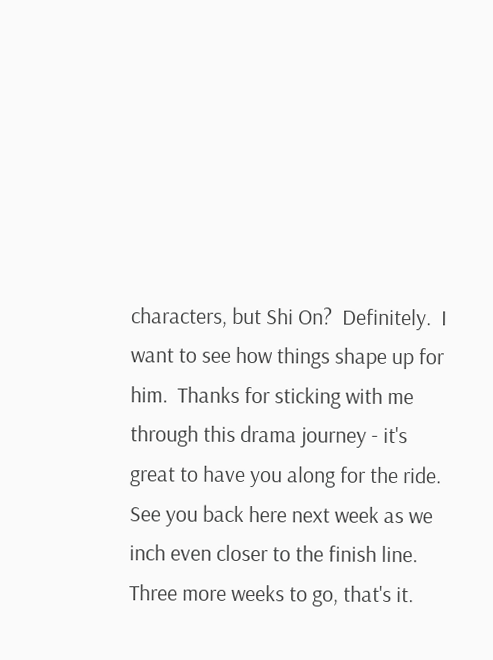characters, but Shi On?  Definitely.  I want to see how things shape up for him.  Thanks for sticking with me through this drama journey - it's great to have you along for the ride.  See you back here next week as we inch even closer to the finish line.  Three more weeks to go, that's it.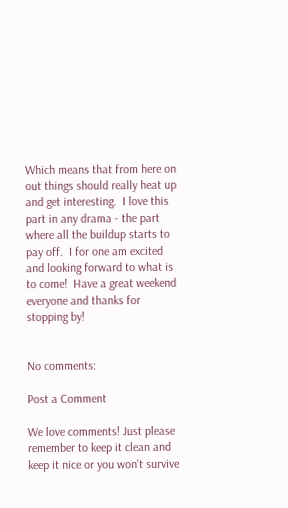Which means that from here on out things should really heat up and get interesting.  I love this part in any drama - the part where all the buildup starts to pay off.  I for one am excited and looking forward to what is to come!  Have a great weekend everyone and thanks for stopping by!


No comments:

Post a Comment

We love comments! Just please remember to keep it clean and keep it nice or you won't survive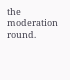the moderation round.